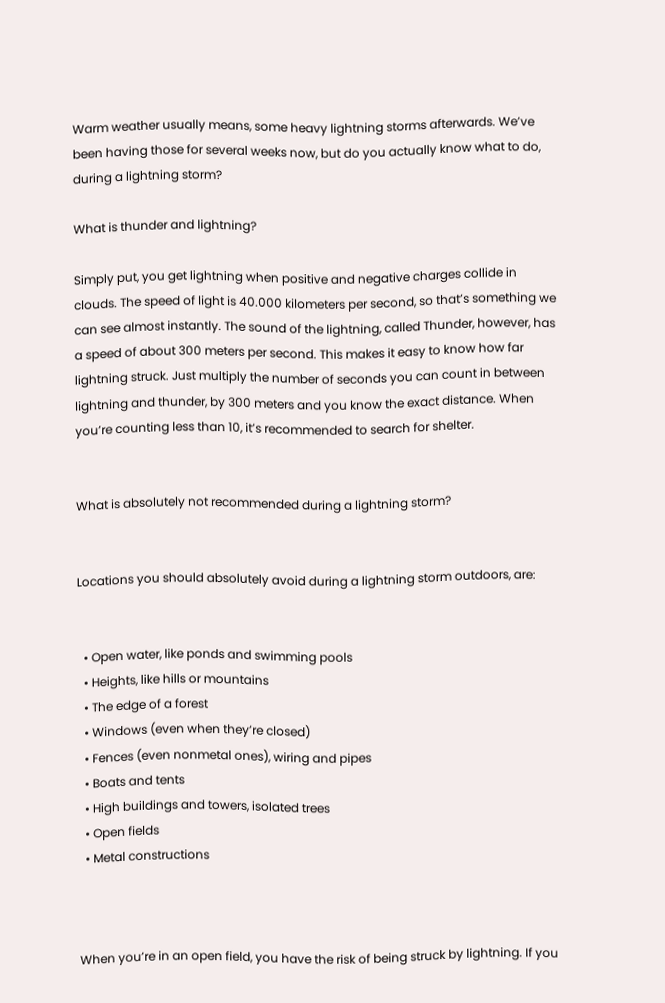Warm weather usually means, some heavy lightning storms afterwards. We’ve been having those for several weeks now, but do you actually know what to do, during a lightning storm?

What is thunder and lightning?

Simply put, you get lightning when positive and negative charges collide in clouds. The speed of light is 40.000 kilometers per second, so that’s something we can see almost instantly. The sound of the lightning, called Thunder, however, has a speed of about 300 meters per second. This makes it easy to know how far lightning struck. Just multiply the number of seconds you can count in between lightning and thunder, by 300 meters and you know the exact distance. When you’re counting less than 10, it’s recommended to search for shelter.


What is absolutely not recommended during a lightning storm?


Locations you should absolutely avoid during a lightning storm outdoors, are:


  • Open water, like ponds and swimming pools
  • Heights, like hills or mountains
  • The edge of a forest
  • Windows (even when they’re closed)
  • Fences (even nonmetal ones), wiring and pipes
  • Boats and tents
  • High buildings and towers, isolated trees
  • Open fields
  • Metal constructions



When you’re in an open field, you have the risk of being struck by lightning. If you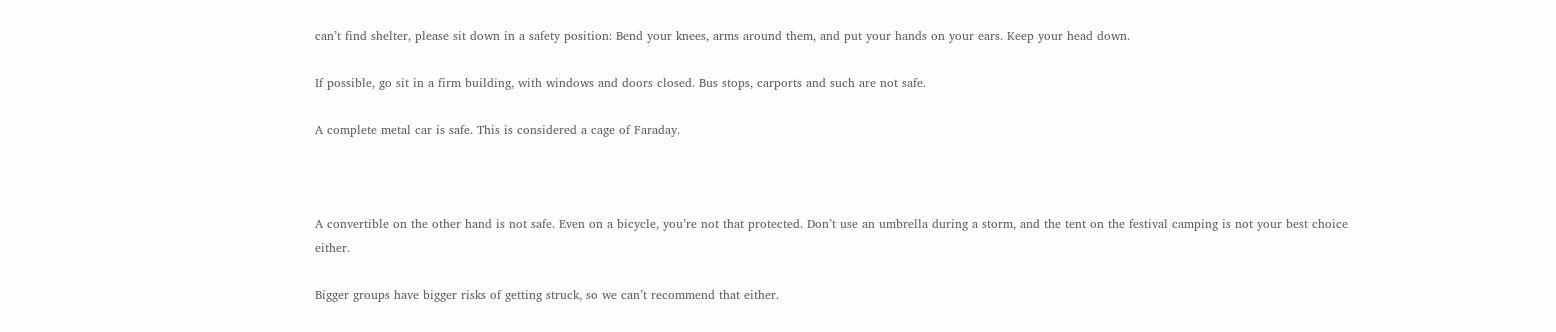can’t find shelter, please sit down in a safety position: Bend your knees, arms around them, and put your hands on your ears. Keep your head down.

If possible, go sit in a firm building, with windows and doors closed. Bus stops, carports and such are not safe.

A complete metal car is safe. This is considered a cage of Faraday.



A convertible on the other hand is not safe. Even on a bicycle, you’re not that protected. Don’t use an umbrella during a storm, and the tent on the festival camping is not your best choice either.

Bigger groups have bigger risks of getting struck, so we can’t recommend that either.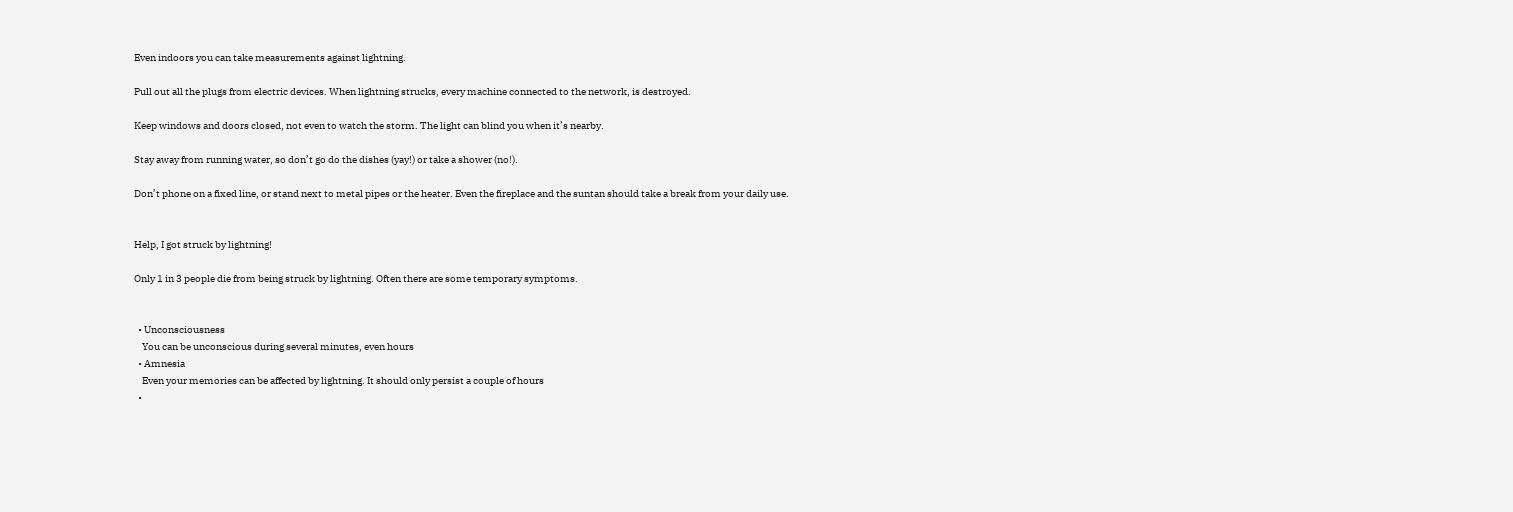Even indoors you can take measurements against lightning.

Pull out all the plugs from electric devices. When lightning strucks, every machine connected to the network, is destroyed.

Keep windows and doors closed, not even to watch the storm. The light can blind you when it’s nearby.

Stay away from running water, so don’t go do the dishes (yay!) or take a shower (no!).

Don’t phone on a fixed line, or stand next to metal pipes or the heater. Even the fireplace and the suntan should take a break from your daily use.


Help, I got struck by lightning!

Only 1 in 3 people die from being struck by lightning. Often there are some temporary symptoms.


  • Unconsciousness
    You can be unconscious during several minutes, even hours
  • Amnesia
    Even your memories can be affected by lightning. It should only persist a couple of hours
  •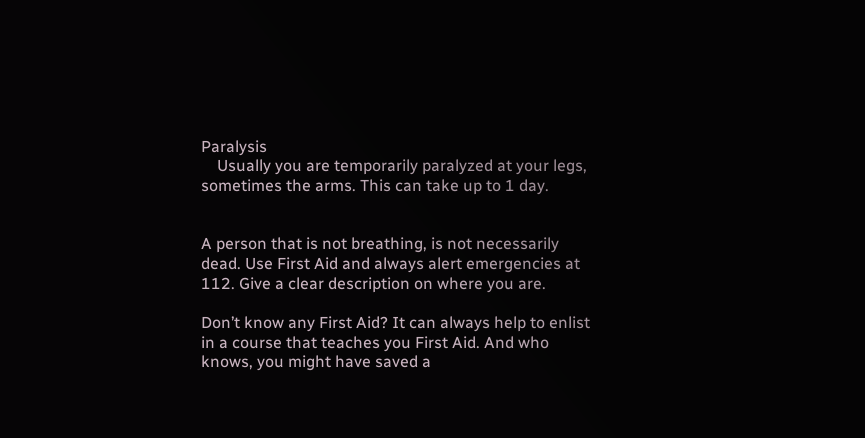Paralysis
    Usually you are temporarily paralyzed at your legs, sometimes the arms. This can take up to 1 day.


A person that is not breathing, is not necessarily dead. Use First Aid and always alert emergencies at 112. Give a clear description on where you are.

Don’t know any First Aid? It can always help to enlist in a course that teaches you First Aid. And who knows, you might have saved a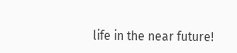life in the near future!